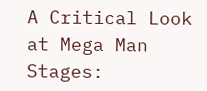A Critical Look at Mega Man Stages: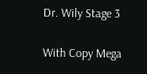Dr. Wily Stage 3

With Copy Mega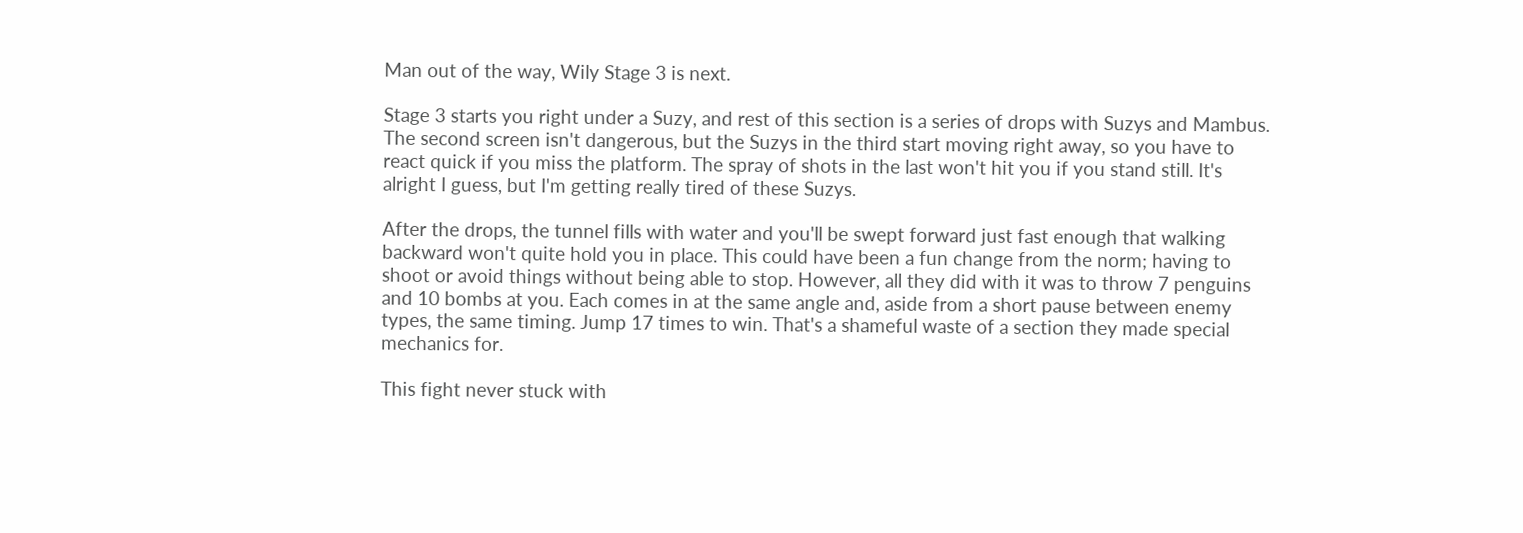Man out of the way, Wily Stage 3 is next.

Stage 3 starts you right under a Suzy, and rest of this section is a series of drops with Suzys and Mambus. The second screen isn't dangerous, but the Suzys in the third start moving right away, so you have to react quick if you miss the platform. The spray of shots in the last won't hit you if you stand still. It's alright I guess, but I'm getting really tired of these Suzys.

After the drops, the tunnel fills with water and you'll be swept forward just fast enough that walking backward won't quite hold you in place. This could have been a fun change from the norm; having to shoot or avoid things without being able to stop. However, all they did with it was to throw 7 penguins and 10 bombs at you. Each comes in at the same angle and, aside from a short pause between enemy types, the same timing. Jump 17 times to win. That's a shameful waste of a section they made special mechanics for.

This fight never stuck with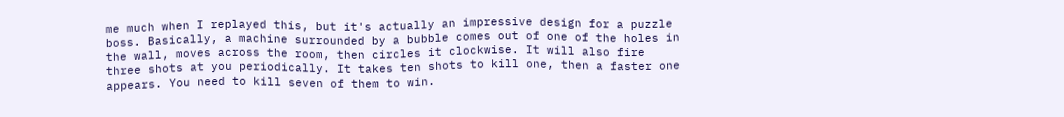me much when I replayed this, but it's actually an impressive design for a puzzle boss. Basically, a machine surrounded by a bubble comes out of one of the holes in the wall, moves across the room, then circles it clockwise. It will also fire three shots at you periodically. It takes ten shots to kill one, then a faster one appears. You need to kill seven of them to win.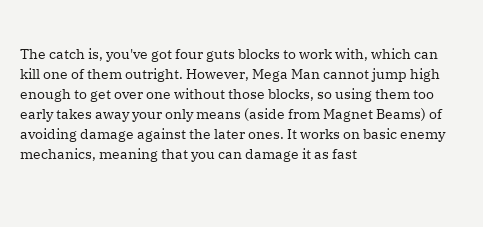The catch is, you've got four guts blocks to work with, which can kill one of them outright. However, Mega Man cannot jump high enough to get over one without those blocks, so using them too early takes away your only means (aside from Magnet Beams) of avoiding damage against the later ones. It works on basic enemy mechanics, meaning that you can damage it as fast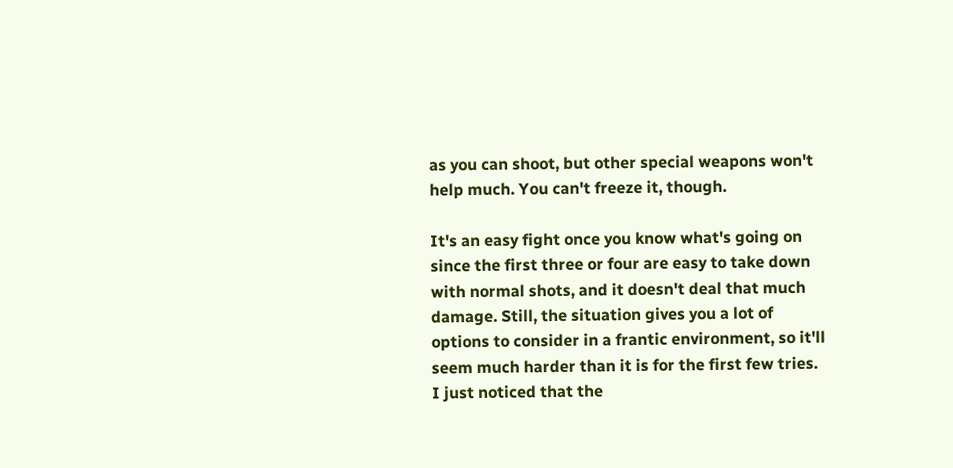as you can shoot, but other special weapons won't help much. You can't freeze it, though.

It's an easy fight once you know what's going on since the first three or four are easy to take down with normal shots, and it doesn't deal that much damage. Still, the situation gives you a lot of options to consider in a frantic environment, so it'll seem much harder than it is for the first few tries. I just noticed that the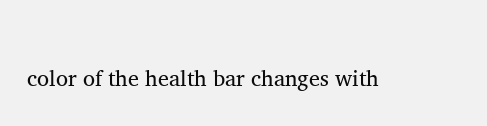color of the health bar changes with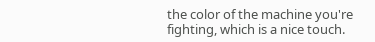the color of the machine you're fighting, which is a nice touch.